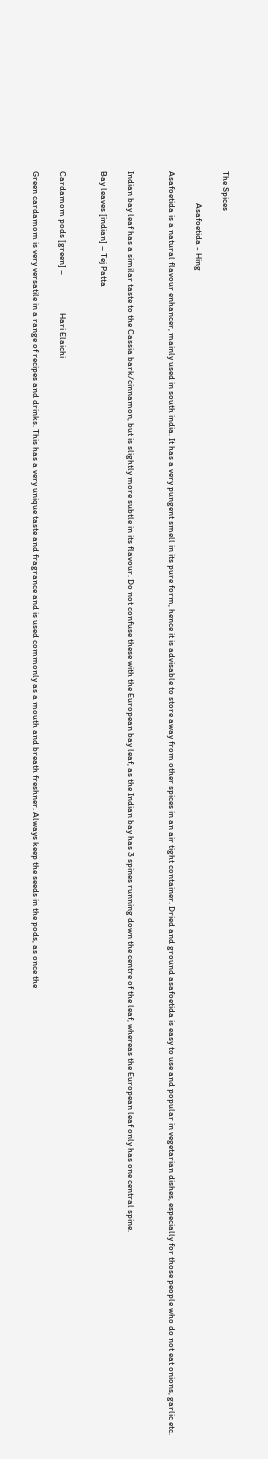The Spices

                Asafoetida - Hing

Asafoetida is a natural flavour enhancer, mainly used in south india. It has a very pungent smell in its pure form, hence it is advisable to store away from other spices in an air tight container. Dried and ground asafoetida is easy to use and popular in vegetarian dishes, especially for those people who do not eat onions, garlic etc.


Indian bay leaf has a similar taste to the Cassia bark/cinnamon, but is slightly more subtle in its flavour. Do not confuse these with the European bay leaf, as the Indian bay has 3 spines running down the centre of the leaf, whereas the European leaf only has one central spine.

Bay leaves [indian] – Tej Patta


Cardamom pods [green] –                   Hari Elaichi

Green cardamom is very versatile in a range of recipes and drinks. This has a very unique taste and fragrance and is used commonly as a mouth and breath freshner. Always keep the seeds in the pods, as once the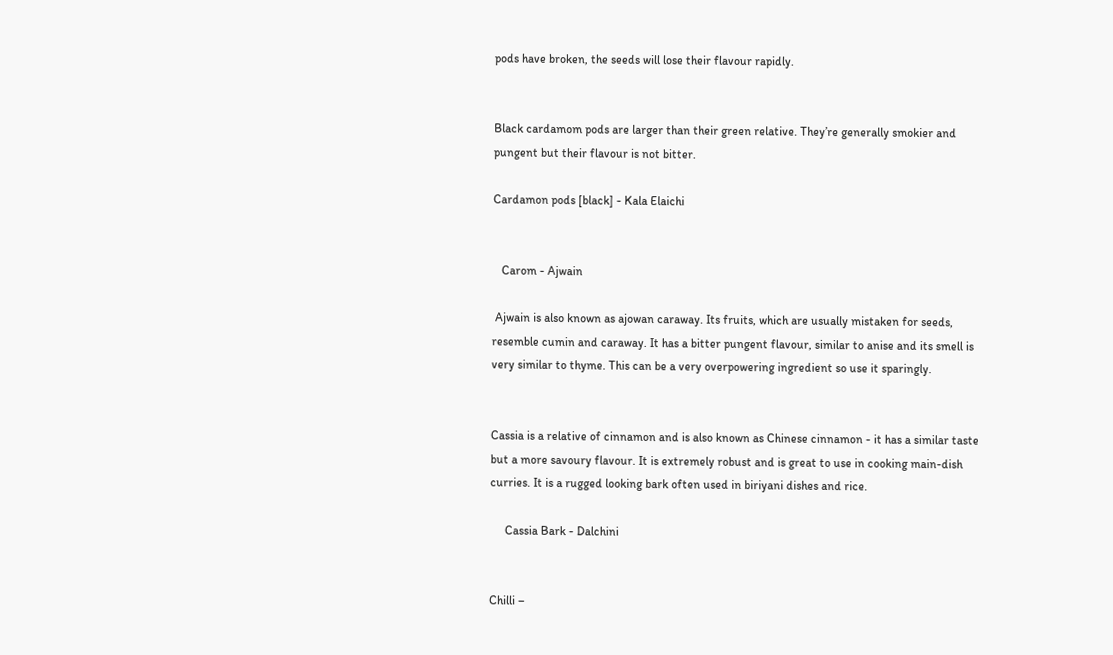pods have broken, the seeds will lose their flavour rapidly.


Black cardamom pods are larger than their green relative. They’re generally smokier and pungent but their flavour is not bitter.

Cardamon pods [black] - Kala Elaichi


   Carom - Ajwain

 Ajwain is also known as ajowan caraway. Its fruits, which are usually mistaken for seeds, resemble cumin and caraway. It has a bitter pungent flavour, similar to anise and its smell is very similar to thyme. This can be a very overpowering ingredient so use it sparingly.


Cassia is a relative of cinnamon and is also known as Chinese cinnamon - it has a similar taste but a more savoury flavour. It is extremely robust and is great to use in cooking main-dish curries. It is a rugged looking bark often used in biriyani dishes and rice.

     Cassia Bark - Dalchini


Chilli –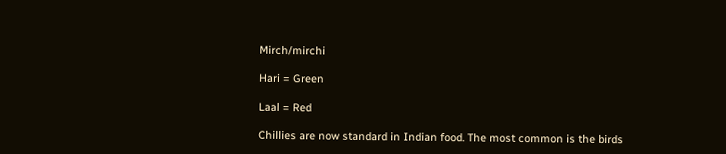Mirch/mirchi

Hari = Green

Laal = Red

Chillies are now standard in Indian food. The most common is the birds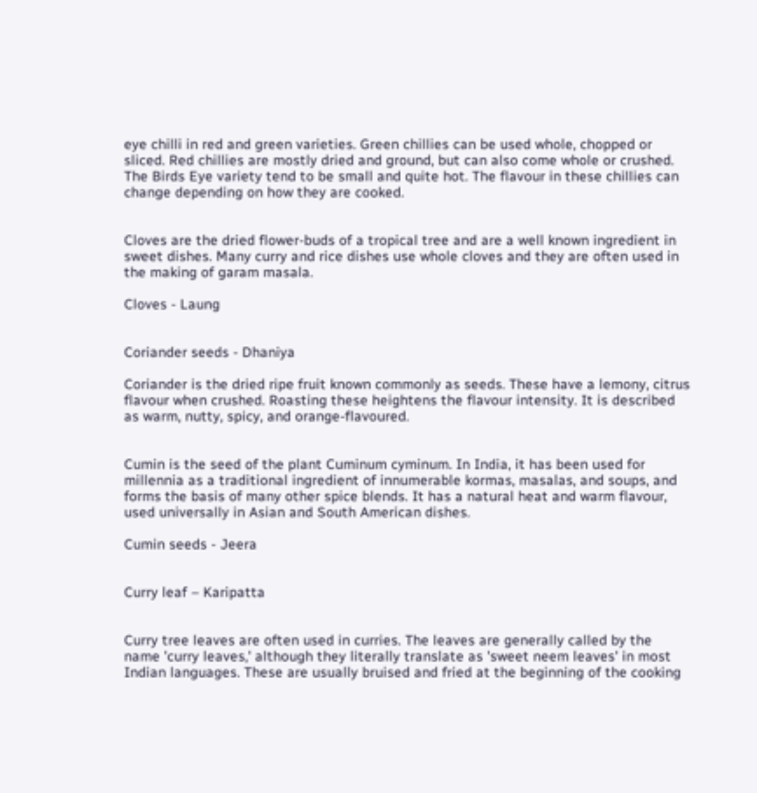eye chilli in red and green varieties. Green chillies can be used whole, chopped or sliced. Red chillies are mostly dried and ground, but can also come whole or crushed. The Birds Eye variety tend to be small and quite hot. The flavour in these chillies can change depending on how they are cooked.


Cloves are the dried flower-buds of a tropical tree and are a well known ingredient in sweet dishes. Many curry and rice dishes use whole cloves and they are often used in the making of garam masala.

Cloves - Laung


Coriander seeds - Dhaniya

Coriander is the dried ripe fruit known commonly as seeds. These have a lemony, citrus flavour when crushed. Roasting these heightens the flavour intensity. It is described as warm, nutty, spicy, and orange-flavoured.


Cumin is the seed of the plant Cuminum cyminum. In India, it has been used for millennia as a traditional ingredient of innumerable kormas, masalas, and soups, and forms the basis of many other spice blends. It has a natural heat and warm flavour, used universally in Asian and South American dishes.

Cumin seeds - Jeera


Curry leaf – Karipatta


Curry tree leaves are often used in curries. The leaves are generally called by the name 'curry leaves,' although they literally translate as 'sweet neem leaves' in most Indian languages. These are usually bruised and fried at the beginning of the cooking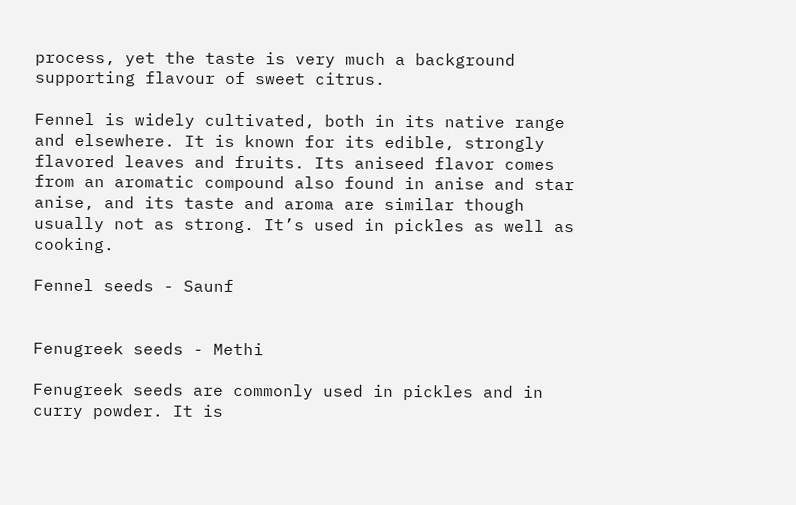process, yet the taste is very much a background supporting flavour of sweet citrus.

Fennel is widely cultivated, both in its native range and elsewhere. It is known for its edible, strongly flavored leaves and fruits. Its aniseed flavor comes from an aromatic compound also found in anise and star anise, and its taste and aroma are similar though usually not as strong. It’s used in pickles as well as cooking.

Fennel seeds - Saunf


Fenugreek seeds - Methi

Fenugreek seeds are commonly used in pickles and in curry powder. It is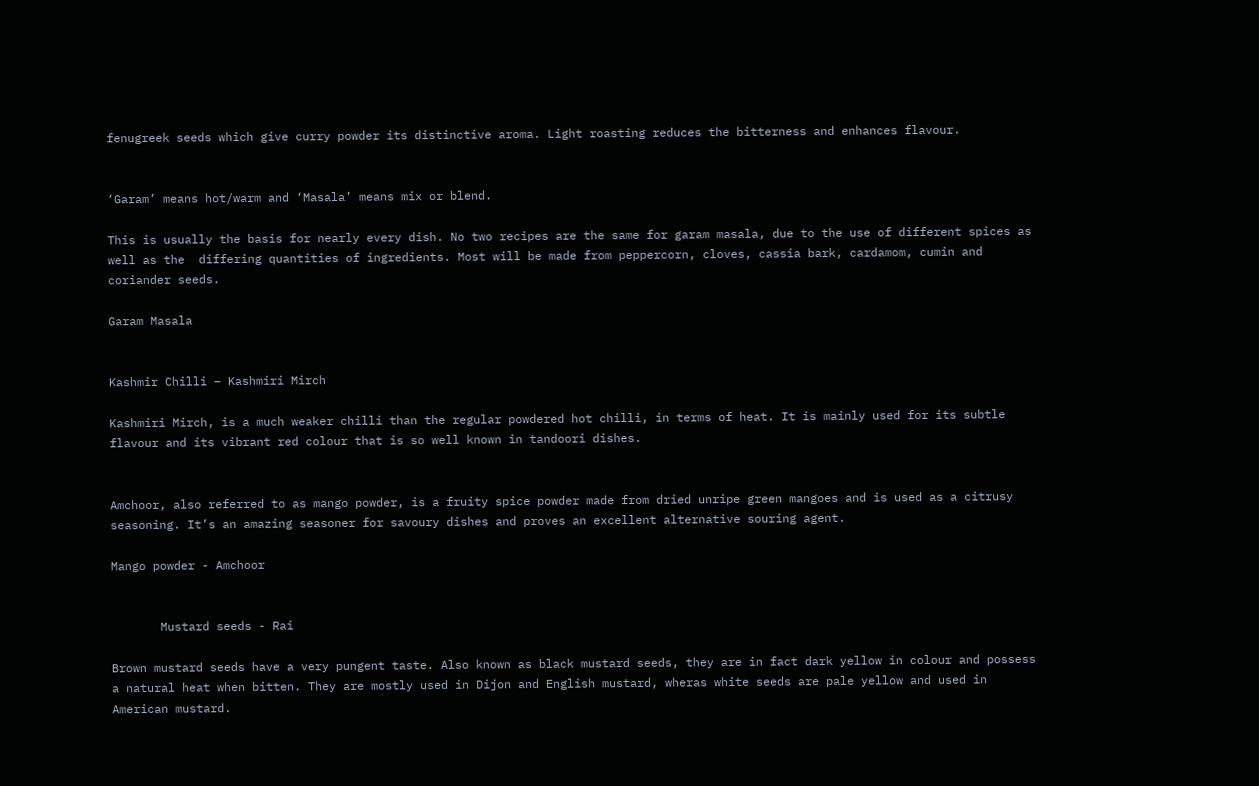fenugreek seeds which give curry powder its distinctive aroma. Light roasting reduces the bitterness and enhances flavour.


‘Garam’ means hot/warm and ‘Masala’ means mix or blend.

This is usually the basis for nearly every dish. No two recipes are the same for garam masala, due to the use of different spices as well as the  differing quantities of ingredients. Most will be made from peppercorn, cloves, cassia bark, cardamom, cumin and coriander seeds.

Garam Masala


Kashmir Chilli – Kashmiri Mirch

Kashmiri Mirch, is a much weaker chilli than the regular powdered hot chilli, in terms of heat. It is mainly used for its subtle flavour and its vibrant red colour that is so well known in tandoori dishes.


Amchoor, also referred to as mango powder, is a fruity spice powder made from dried unripe green mangoes and is used as a citrusy seasoning. It’s an amazing seasoner for savoury dishes and proves an excellent alternative souring agent.

Mango powder - Amchoor


       Mustard seeds - Rai

Brown mustard seeds have a very pungent taste. Also known as black mustard seeds, they are in fact dark yellow in colour and possess a natural heat when bitten. They are mostly used in Dijon and English mustard, wheras white seeds are pale yellow and used in American mustard.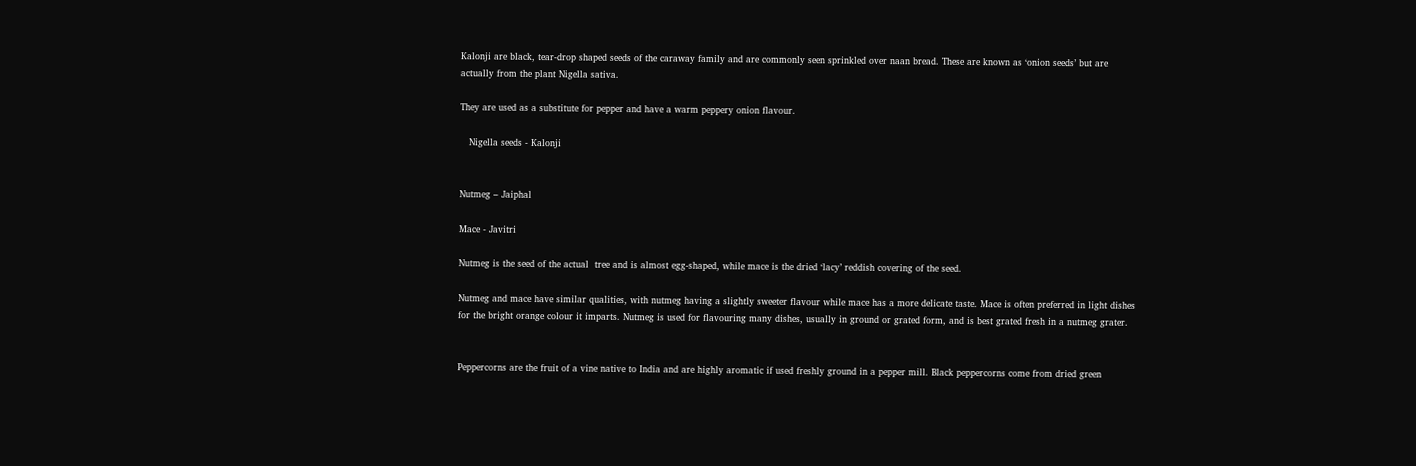Kalonji are black, tear-drop shaped seeds of the caraway family and are commonly seen sprinkled over naan bread. These are known as ‘onion seeds’ but are actually from the plant Nigella sativa.

They are used as a substitute for pepper and have a warm peppery onion flavour.

   Nigella seeds - Kalonji


Nutmeg – Jaiphal

Mace - Javitri

Nutmeg is the seed of the actual  tree and is almost egg-shaped, while mace is the dried ‘lacy’ reddish covering of the seed.

Nutmeg and mace have similar qualities, with nutmeg having a slightly sweeter flavour while mace has a more delicate taste. Mace is often preferred in light dishes for the bright orange colour it imparts. Nutmeg is used for flavouring many dishes, usually in ground or grated form, and is best grated fresh in a nutmeg grater.


Peppercorns are the fruit of a vine native to India and are highly aromatic if used freshly ground in a pepper mill. Black peppercorns come from dried green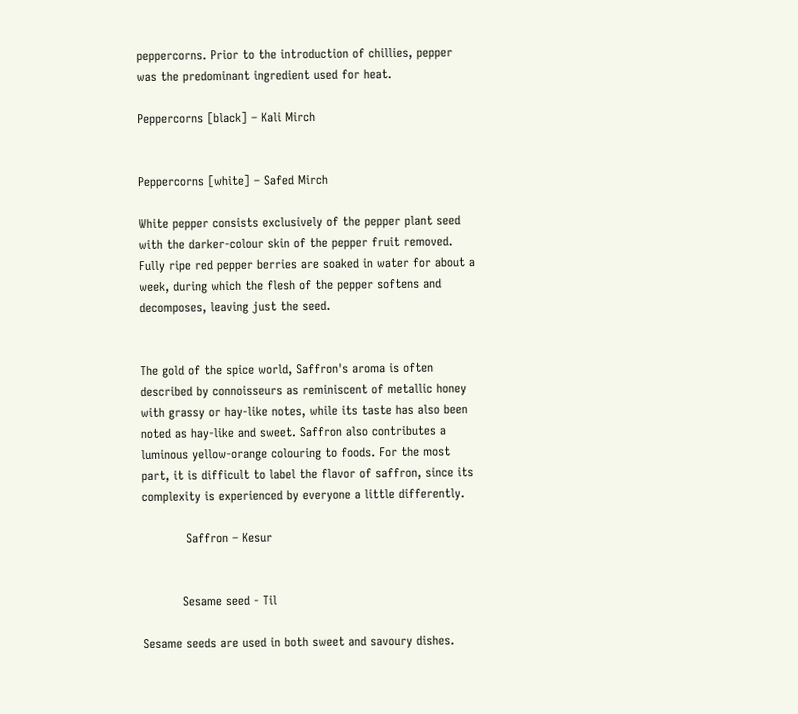peppercorns. Prior to the introduction of chillies, pepper was the predominant ingredient used for heat.

Peppercorns [black] – Kali Mirch


Peppercorns [white] – Safed Mirch

White pepper consists exclusively of the pepper plant seed with the darker-colour skin of the pepper fruit removed. Fully ripe red pepper berries are soaked in water for about a week, during which the flesh of the pepper softens and decomposes, leaving just the seed.


The gold of the spice world, Saffron's aroma is often described by connoisseurs as reminiscent of metallic honey with grassy or hay-like notes, while its taste has also been noted as hay-like and sweet. Saffron also contributes a luminous yellow-orange colouring to foods. For the most part, it is difficult to label the flavor of saffron, since its complexity is experienced by everyone a little differently.

           Saffron – Kesur


          Sesame seed - Til

Sesame seeds are used in both sweet and savoury dishes.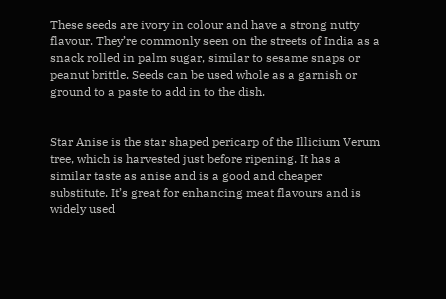These seeds are ivory in colour and have a strong nutty flavour. They’re commonly seen on the streets of India as a snack rolled in palm sugar, similar to sesame snaps or peanut brittle. Seeds can be used whole as a garnish or ground to a paste to add in to the dish.


Star Anise is the star shaped pericarp of the Illicium Verum tree, which is harvested just before ripening. It has a similar taste as anise and is a good and cheaper substitute. It’s great for enhancing meat flavours and is widely used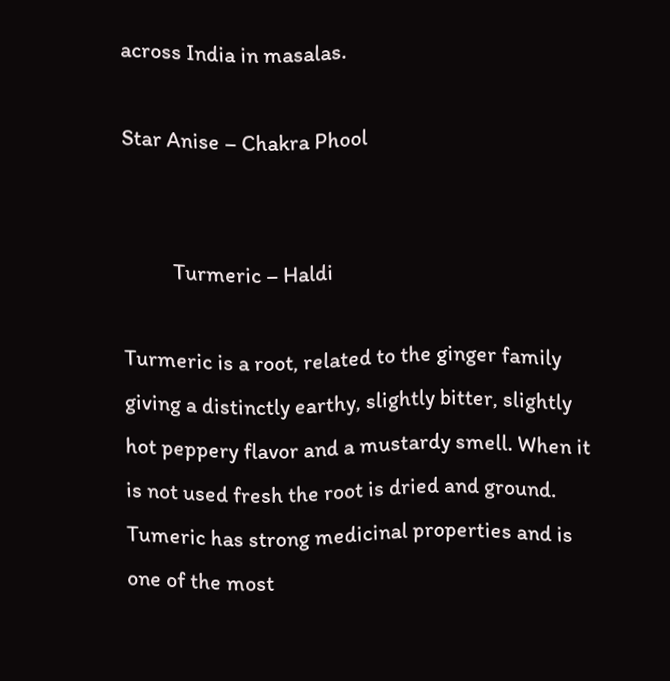across India in masalas.

Star Anise – Chakra Phool


          Turmeric – Haldi

Turmeric is a root, related to the ginger family giving a distinctly earthy, slightly bitter, slightly hot peppery flavor and a mustardy smell. When it is not used fresh the root is dried and ground. Tumeric has strong medicinal properties and is one of the most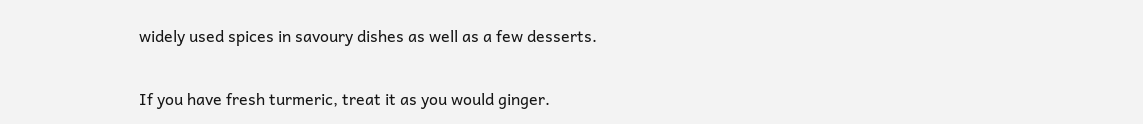widely used spices in savoury dishes as well as a few desserts.

If you have fresh turmeric, treat it as you would ginger.